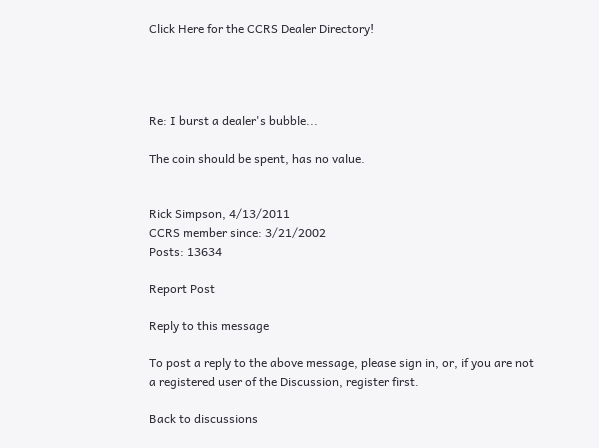Click Here for the CCRS Dealer Directory!




Re: I burst a dealer's bubble...

The coin should be spent, has no value.


Rick Simpson, 4/13/2011
CCRS member since: 3/21/2002
Posts: 13634

Report Post

Reply to this message

To post a reply to the above message, please sign in, or, if you are not a registered user of the Discussion, register first.

Back to discussions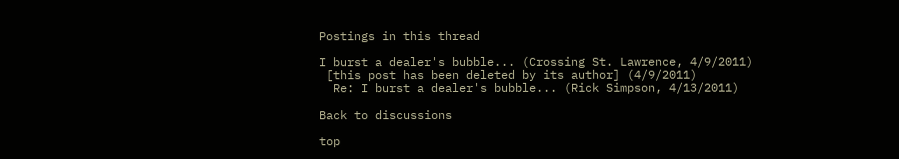Postings in this thread

I burst a dealer's bubble... (Crossing St. Lawrence, 4/9/2011)
 [this post has been deleted by its author] (4/9/2011)
  Re: I burst a dealer's bubble... (Rick Simpson, 4/13/2011)

Back to discussions

top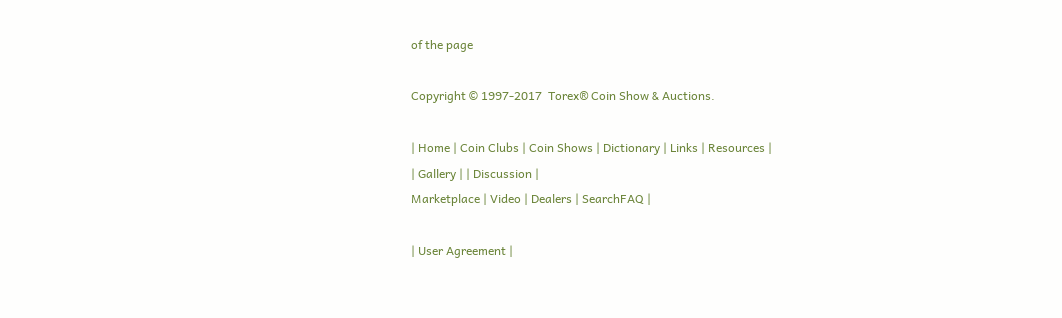of the page

Copyright © 1997-2017  Torex® Coin Show & Auctions.

| Home | Coin Clubs | Coin Shows | Dictionary | Links | Resources |
| Gallery | | Discussion |
Marketplace | Video | Dealers | SearchFAQ |

| User Agreement |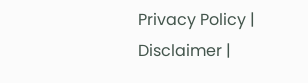Privacy Policy | Disclaimer |